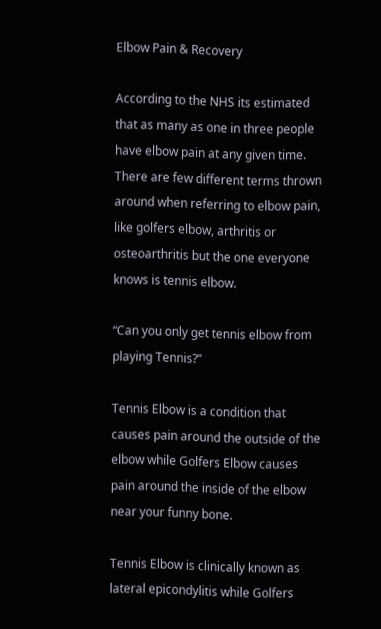Elbow Pain & Recovery

According to the NHS its estimated that as many as one in three people have elbow pain at any given time. There are few different terms thrown around when referring to elbow pain, like golfers elbow, arthritis or osteoarthritis but the one everyone knows is tennis elbow.

“Can you only get tennis elbow from playing Tennis?”

Tennis Elbow is a condition that causes pain around the outside of the elbow while Golfers Elbow causes pain around the inside of the elbow near your funny bone.

Tennis Elbow is clinically known as lateral epicondylitis while Golfers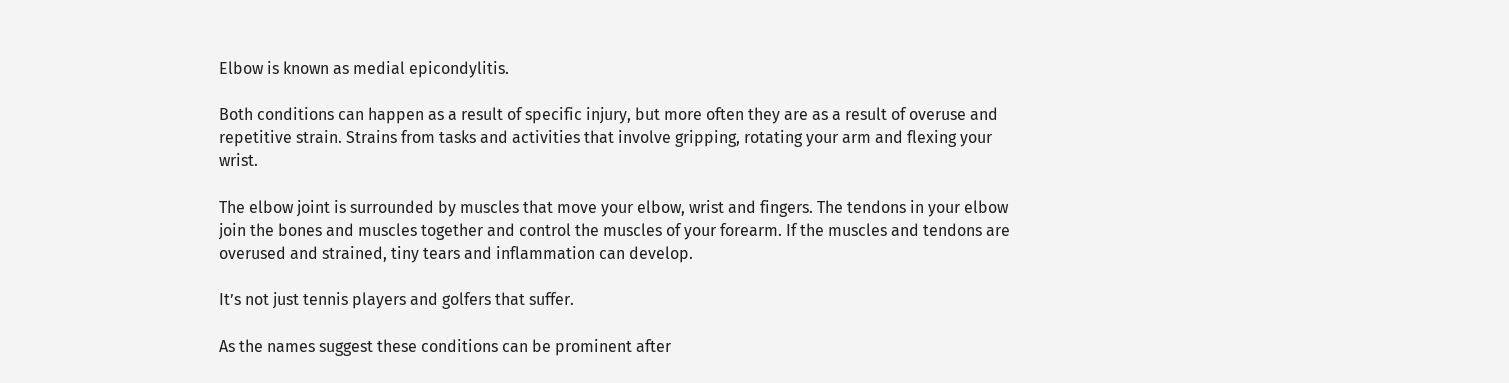Elbow is known as medial epicondylitis.

Both conditions can happen as a result of specific injury, but more often they are as a result of overuse and repetitive strain. Strains from tasks and activities that involve gripping, rotating your arm and flexing your wrist.

The elbow joint is surrounded by muscles that move your elbow, wrist and fingers. The tendons in your elbow join the bones and muscles together and control the muscles of your forearm. If the muscles and tendons are overused and strained, tiny tears and inflammation can develop.

It’s not just tennis players and golfers that suffer.

As the names suggest these conditions can be prominent after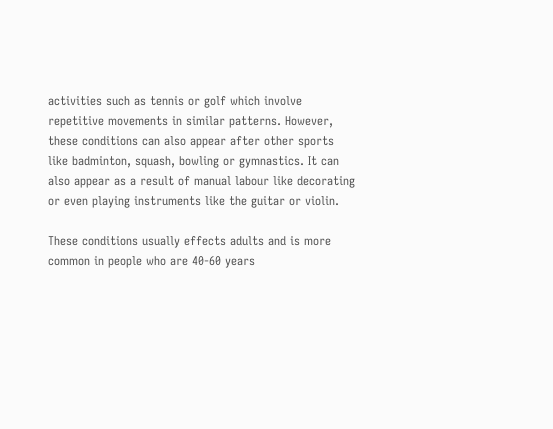activities such as tennis or golf which involve repetitive movements in similar patterns. However, these conditions can also appear after other sports like badminton, squash, bowling or gymnastics. It can also appear as a result of manual labour like decorating or even playing instruments like the guitar or violin.

These conditions usually effects adults and is more common in people who are 40-60 years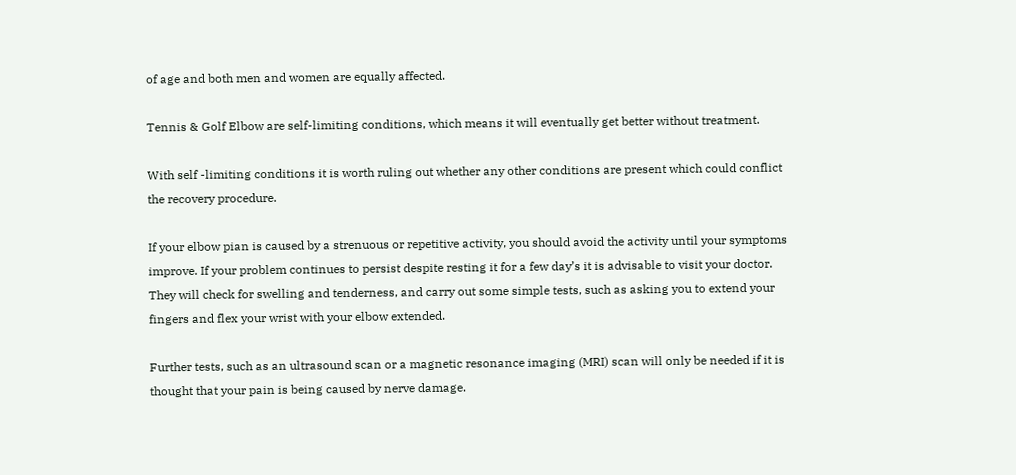of age and both men and women are equally affected.

Tennis & Golf Elbow are self-limiting conditions, which means it will eventually get better without treatment.

With self -limiting conditions it is worth ruling out whether any other conditions are present which could conflict the recovery procedure.

If your elbow pian is caused by a strenuous or repetitive activity, you should avoid the activity until your symptoms improve. If your problem continues to persist despite resting it for a few day’s it is advisable to visit your doctor. They will check for swelling and tenderness, and carry out some simple tests, such as asking you to extend your fingers and flex your wrist with your elbow extended.

Further tests, such as an ultrasound scan or a magnetic resonance imaging (MRI) scan will only be needed if it is thought that your pain is being caused by nerve damage.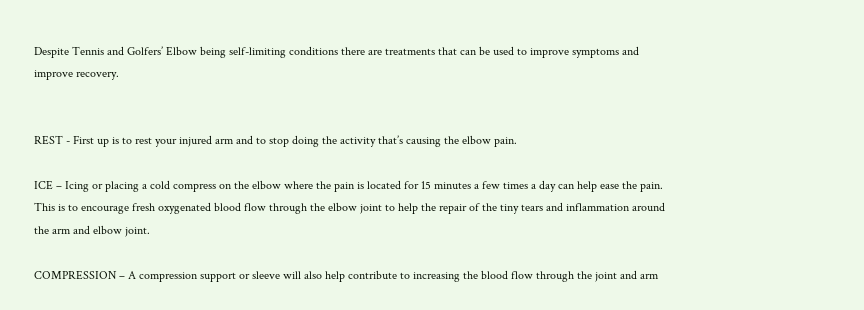Despite Tennis and Golfers’ Elbow being self-limiting conditions there are treatments that can be used to improve symptoms and improve recovery.


REST - First up is to rest your injured arm and to stop doing the activity that’s causing the elbow pain.

ICE – Icing or placing a cold compress on the elbow where the pain is located for 15 minutes a few times a day can help ease the pain. This is to encourage fresh oxygenated blood flow through the elbow joint to help the repair of the tiny tears and inflammation around the arm and elbow joint.

COMPRESSION – A compression support or sleeve will also help contribute to increasing the blood flow through the joint and arm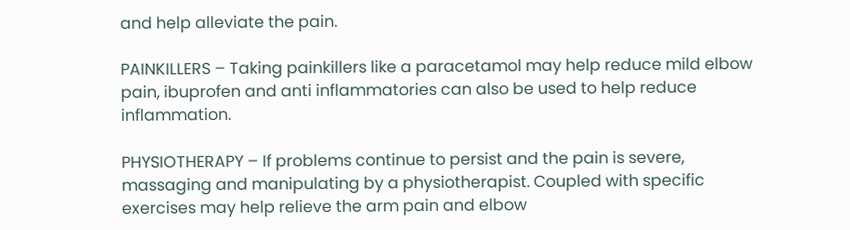and help alleviate the pain.

PAINKILLERS – Taking painkillers like a paracetamol may help reduce mild elbow pain, ibuprofen and anti inflammatories can also be used to help reduce inflammation.

PHYSIOTHERAPY – If problems continue to persist and the pain is severe, massaging and manipulating by a physiotherapist. Coupled with specific exercises may help relieve the arm pain and elbow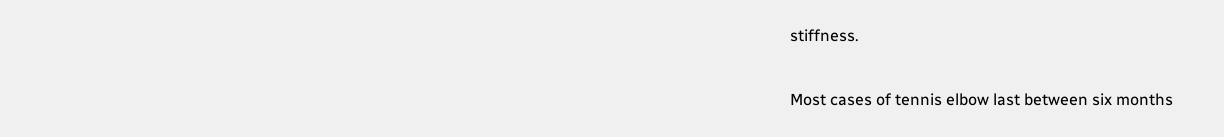stiffness.

Most cases of tennis elbow last between six months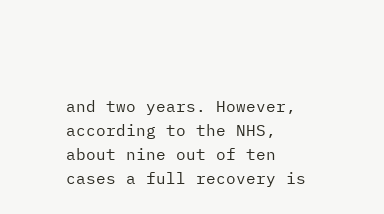and two years. However, according to the NHS, about nine out of ten cases a full recovery is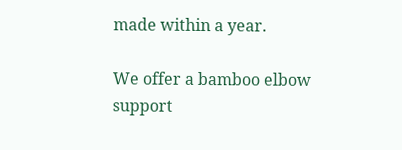made within a year.

We offer a bamboo elbow support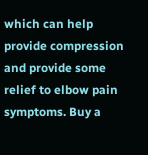which can help provide compression and provide some relief to elbow pain symptoms. Buy a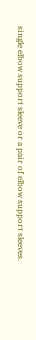single elbow support sleeve or a pair of elbow support sleeves.